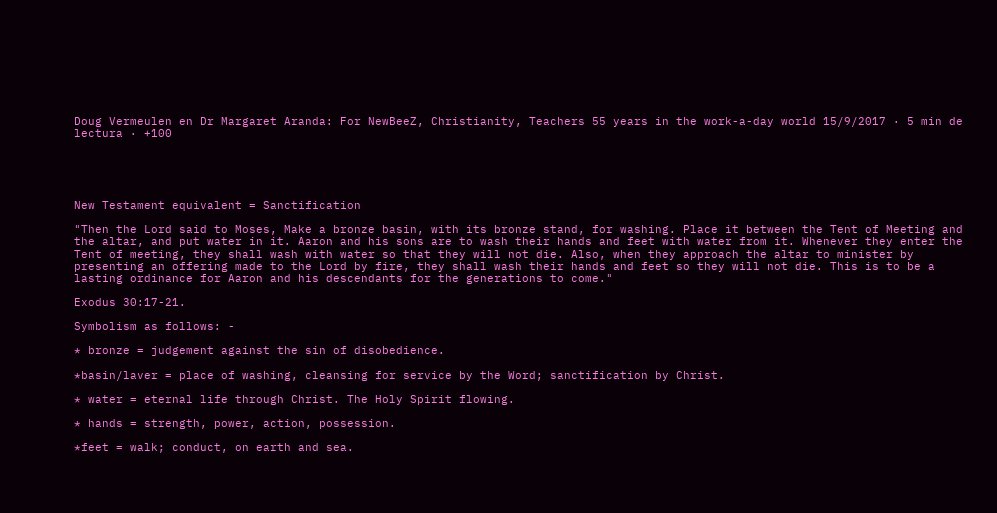Doug Vermeulen en Dr Margaret Aranda: For NewBeeZ, Christianity, Teachers 55 years in the work-a-day world 15/9/2017 · 5 min de lectura · +100





New Testament equivalent = Sanctification

"Then the Lord said to Moses, Make a bronze basin, with its bronze stand, for washing. Place it between the Tent of Meeting and the altar, and put water in it. Aaron and his sons are to wash their hands and feet with water from it. Whenever they enter the Tent of meeting, they shall wash with water so that they will not die. Also, when they approach the altar to minister by presenting an offering made to the Lord by fire, they shall wash their hands and feet so they will not die. This is to be a lasting ordinance for Aaron and his descendants for the generations to come."

Exodus 30:17-21.

Symbolism as follows: -

* bronze = judgement against the sin of disobedience.

*basin/laver = place of washing, cleansing for service by the Word; sanctification by Christ.

* water = eternal life through Christ. The Holy Spirit flowing.

* hands = strength, power, action, possession.

*feet = walk; conduct, on earth and sea.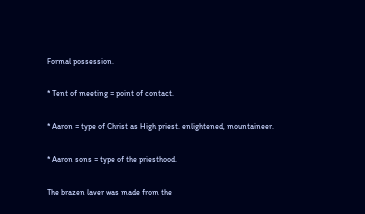Formal possession.

* Tent of meeting = point of contact.

* Aaron = type of Christ as High priest. enlightened, mountaineer.

* Aaron sons = type of the priesthood.

The brazen laver was made from the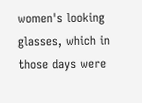women's looking glasses, which in those days were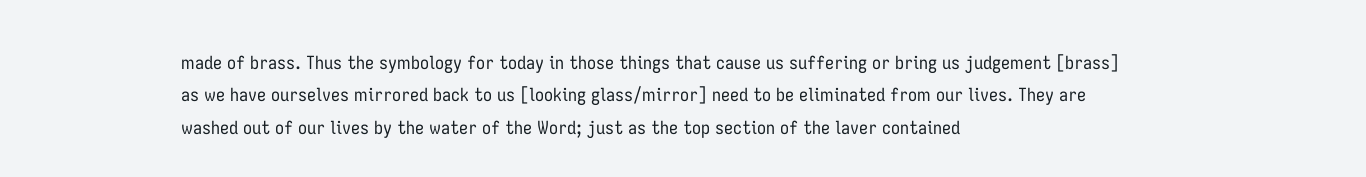made of brass. Thus the symbology for today in those things that cause us suffering or bring us judgement [brass] as we have ourselves mirrored back to us [looking glass/mirror] need to be eliminated from our lives. They are washed out of our lives by the water of the Word; just as the top section of the laver contained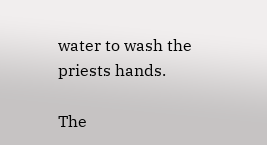water to wash the priests hands.

The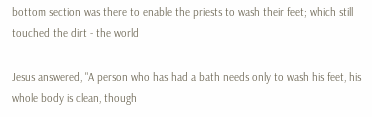bottom section was there to enable the priests to wash their feet; which still touched the dirt - the world

Jesus answered, "A person who has had a bath needs only to wash his feet, his whole body is clean, though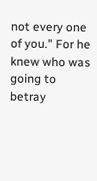not every one of you." For he knew who was going to betray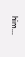him...